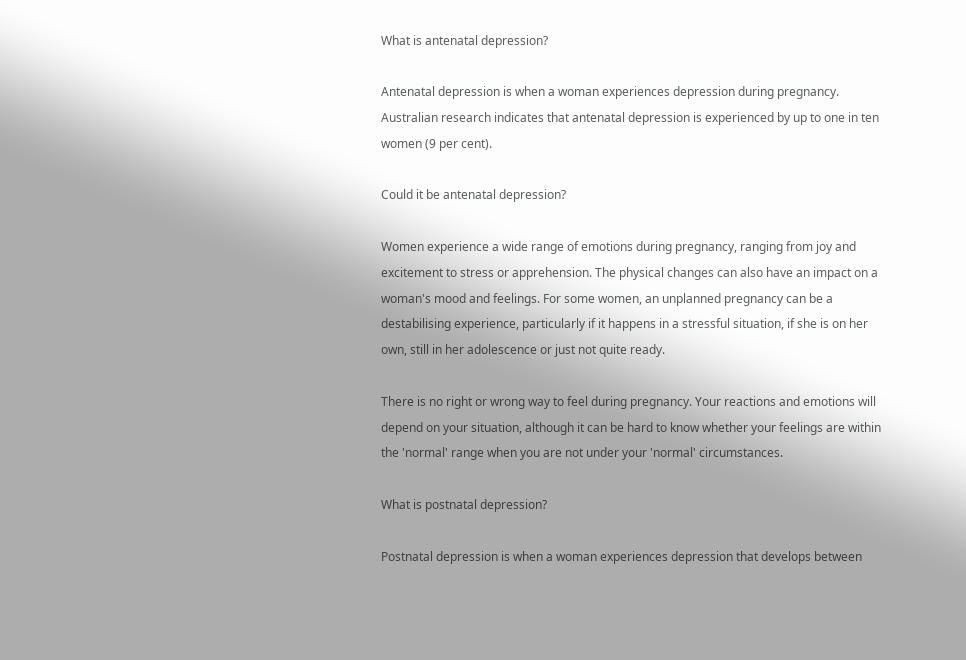What is antenatal depression?

Antenatal depression is when a woman experiences depression during pregnancy. Australian research indicates that antenatal depression is experienced by up to one in ten women (9 per cent).

Could it be antenatal depression?

Women experience a wide range of emotions during pregnancy, ranging from joy and excitement to stress or apprehension. The physical changes can also have an impact on a woman's mood and feelings. For some women, an unplanned pregnancy can be a destabilising experience, particularly if it happens in a stressful situation, if she is on her own, still in her adolescence or just not quite ready.

There is no right or wrong way to feel during pregnancy. Your reactions and emotions will depend on your situation, although it can be hard to know whether your feelings are within the 'normal' range when you are not under your 'normal' circumstances.

What is postnatal depression?

Postnatal depression is when a woman experiences depression that develops between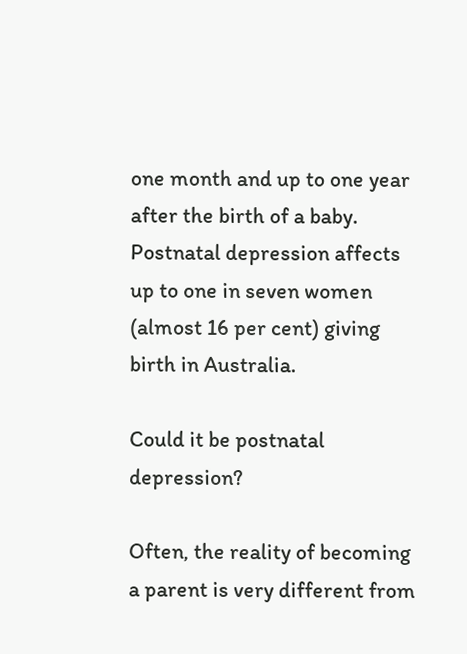one month and up to one year after the birth of a baby. Postnatal depression affects up to one in seven women (almost 16 per cent) giving birth in Australia.

Could it be postnatal depression?

Often, the reality of becoming a parent is very different from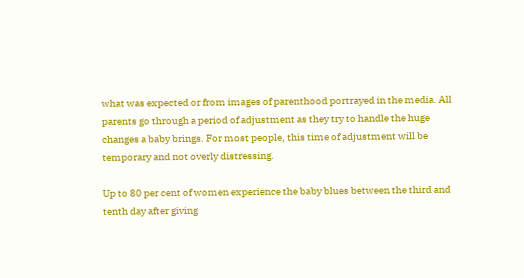what was expected or from images of parenthood portrayed in the media. All parents go through a period of adjustment as they try to handle the huge changes a baby brings. For most people, this time of adjustment will be temporary and not overly distressing.

Up to 80 per cent of women experience the baby blues between the third and tenth day after giving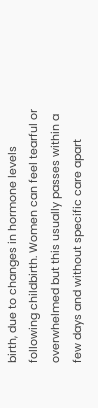birth, due to changes in hormone levels following childbirth. Women can feel tearful or overwhelmed but this usually passes within a few days and without specific care apart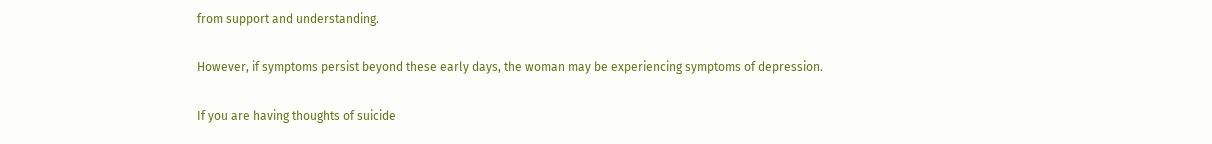from support and understanding.

However, if symptoms persist beyond these early days, the woman may be experiencing symptoms of depression.

If you are having thoughts of suicide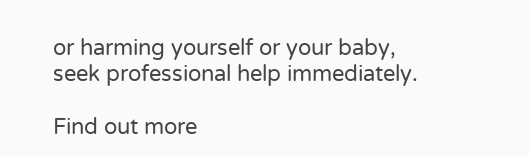or harming yourself or your baby, seek professional help immediately.

Find out more